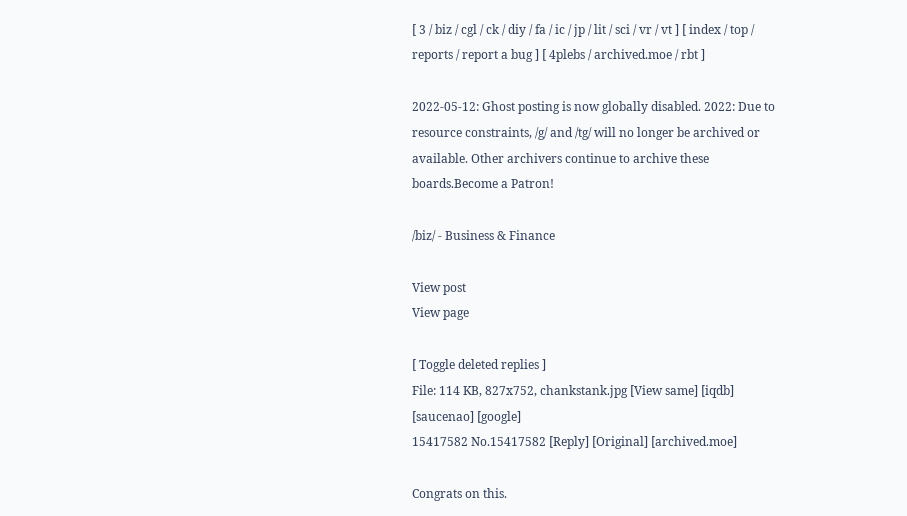[ 3 / biz / cgl / ck / diy / fa / ic / jp / lit / sci / vr / vt ] [ index / top / reports / report a bug ] [ 4plebs / archived.moe / rbt ]

2022-05-12: Ghost posting is now globally disabled. 2022: Due to resource constraints, /g/ and /tg/ will no longer be archived or available. Other archivers continue to archive these boards.Become a Patron!

/biz/ - Business & Finance

View post
View page

[ Toggle deleted replies ]
File: 114 KB, 827x752, chankstank.jpg [View same] [iqdb] [saucenao] [google]
15417582 No.15417582 [Reply] [Original] [archived.moe]

Congrats on this.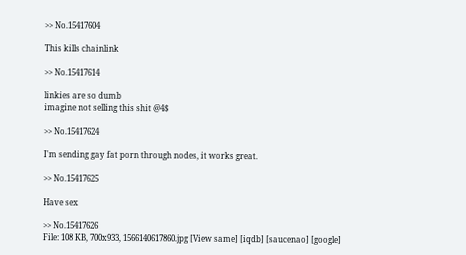>> No.15417604

This kills chainlink

>> No.15417614

linkies are so dumb
imagine not selling this shit @4$

>> No.15417624

I'm sending gay fat porn through nodes, it works great.

>> No.15417625

Have sex

>> No.15417626
File: 108 KB, 700x933, 1566140617860.jpg [View same] [iqdb] [saucenao] [google]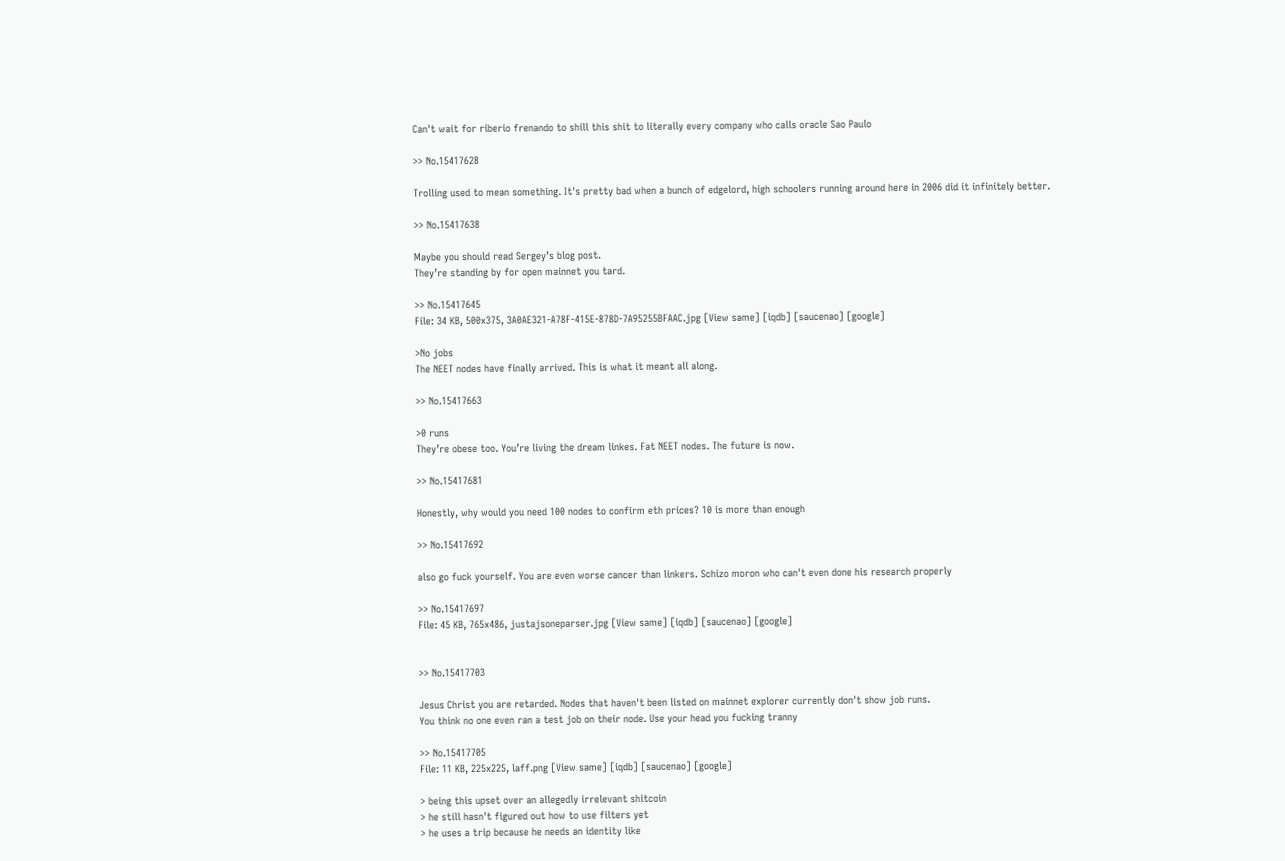Can't wait for riberio frenando to shill this shit to literally every company who calls oracle Sao Paulo

>> No.15417628

Trolling used to mean something. It's pretty bad when a bunch of edgelord, high schoolers running around here in 2006 did it infinitely better.

>> No.15417638

Maybe you should read Sergey’s blog post.
They’re standing by for open mainnet you tard.

>> No.15417645
File: 34 KB, 500x375, 3A0AE321-A78F-415E-878D-7A95255BFAAC.jpg [View same] [iqdb] [saucenao] [google]

>No jobs
The NEET nodes have finally arrived. This is what it meant all along.

>> No.15417663

>0 runs
They’re obese too. You’re living the dream linkes. Fat NEET nodes. The future is now.

>> No.15417681

Honestly, why would you need 100 nodes to confirm eth prices? 10 is more than enough

>> No.15417692

also go fuck yourself. You are even worse cancer than linkers. Schizo moron who can't even done his research properly

>> No.15417697
File: 45 KB, 765x486, justajsoneparser.jpg [View same] [iqdb] [saucenao] [google]


>> No.15417703

Jesus Christ you are retarded. Nodes that haven't been listed on mainnet explorer currently don't show job runs.
You think no one even ran a test job on their node. Use your head you fucking tranny

>> No.15417705
File: 11 KB, 225x225, laff.png [View same] [iqdb] [saucenao] [google]

> being this upset over an allegedly irrelevant shitcoin
> he still hasn't figured out how to use filters yet
> he uses a trip because he needs an identity like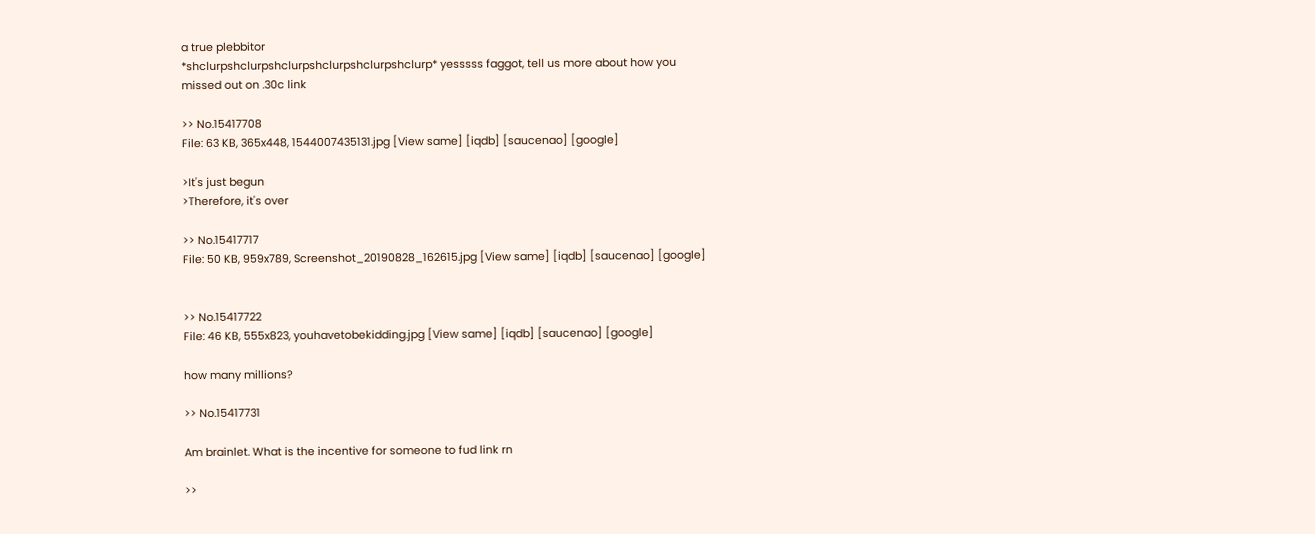a true plebbitor
*shclurpshclurpshclurpshclurpshclurpshclurp* yesssss faggot, tell us more about how you missed out on .30c link

>> No.15417708
File: 63 KB, 365x448, 1544007435131.jpg [View same] [iqdb] [saucenao] [google]

>It's just begun
>Therefore, it's over

>> No.15417717
File: 50 KB, 959x789, Screenshot_20190828_162615.jpg [View same] [iqdb] [saucenao] [google]


>> No.15417722
File: 46 KB, 555x823, youhavetobekidding.jpg [View same] [iqdb] [saucenao] [google]

how many millions?

>> No.15417731

Am brainlet. What is the incentive for someone to fud link rn

>>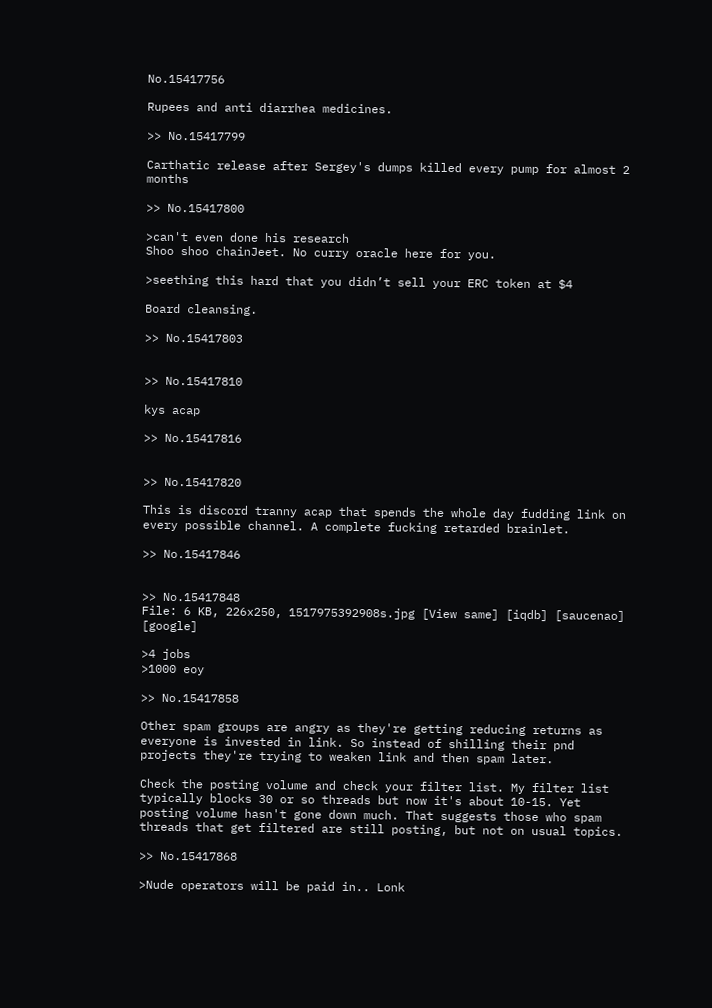No.15417756

Rupees and anti diarrhea medicines.

>> No.15417799

Carthatic release after Sergey's dumps killed every pump for almost 2 months

>> No.15417800

>can't even done his research
Shoo shoo chainJeet. No curry oracle here for you.

>seething this hard that you didn’t sell your ERC token at $4

Board cleansing.

>> No.15417803


>> No.15417810

kys acap

>> No.15417816


>> No.15417820

This is discord tranny acap that spends the whole day fudding link on every possible channel. A complete fucking retarded brainlet.

>> No.15417846


>> No.15417848
File: 6 KB, 226x250, 1517975392908s.jpg [View same] [iqdb] [saucenao] [google]

>4 jobs
>1000 eoy

>> No.15417858

Other spam groups are angry as they're getting reducing returns as everyone is invested in link. So instead of shilling their pnd projects they're trying to weaken link and then spam later.

Check the posting volume and check your filter list. My filter list typically blocks 30 or so threads but now it's about 10-15. Yet posting volume hasn't gone down much. That suggests those who spam threads that get filtered are still posting, but not on usual topics.

>> No.15417868

>Nude operators will be paid in.. Lonk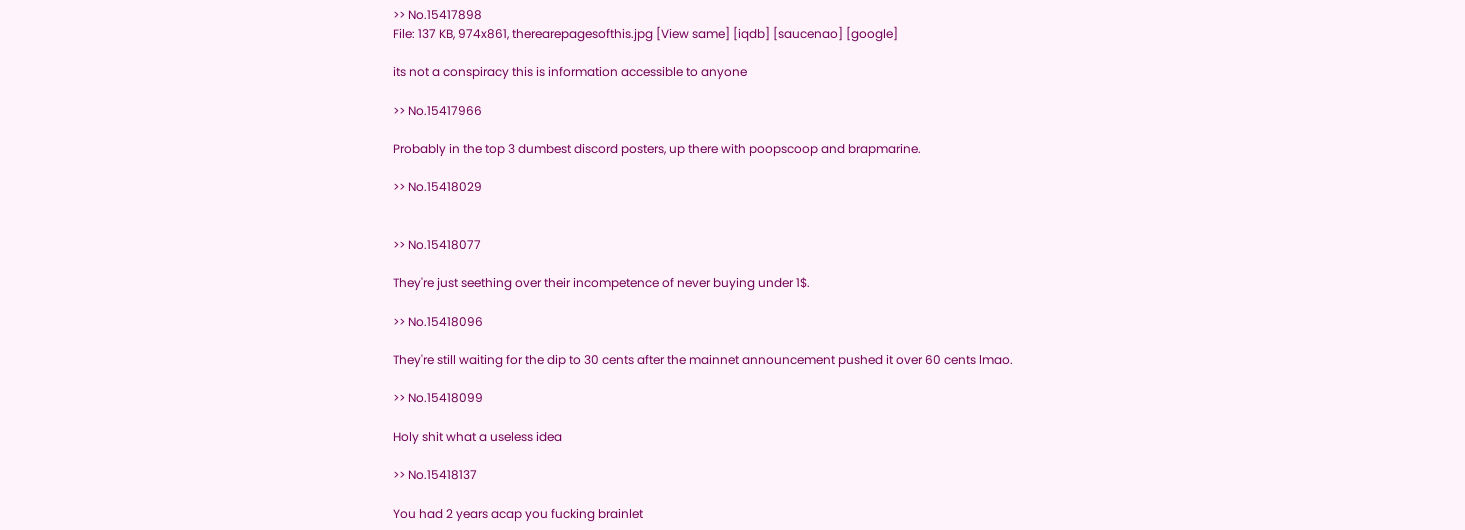>> No.15417898
File: 137 KB, 974x861, therearepagesofthis.jpg [View same] [iqdb] [saucenao] [google]

its not a conspiracy this is information accessible to anyone

>> No.15417966

Probably in the top 3 dumbest discord posters, up there with poopscoop and brapmarine.

>> No.15418029


>> No.15418077

They're just seething over their incompetence of never buying under 1$.

>> No.15418096

They're still waiting for the dip to 30 cents after the mainnet announcement pushed it over 60 cents lmao.

>> No.15418099

Holy shit what a useless idea

>> No.15418137

You had 2 years acap you fucking brainlet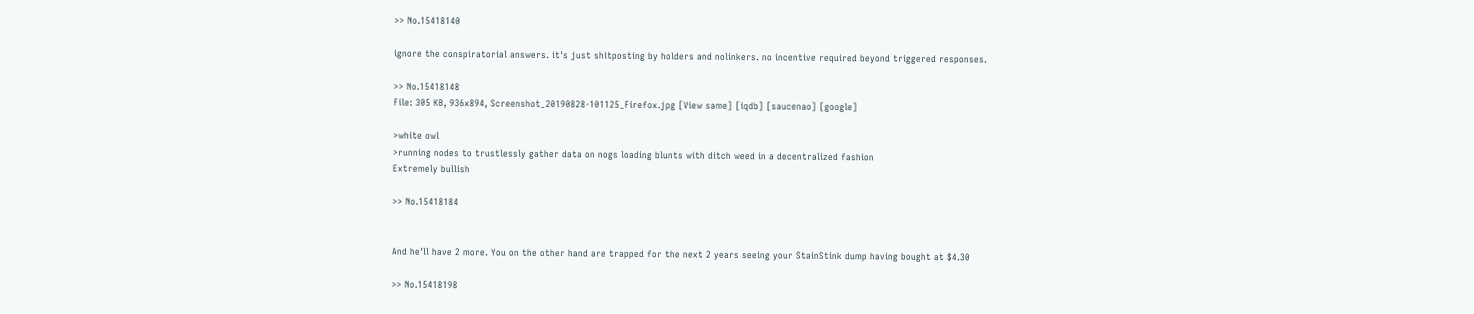>> No.15418140

ignore the conspiratorial answers. it's just shitposting by holders and nolinkers. no incentive required beyond triggered responses.

>> No.15418148
File: 305 KB, 936x894, Screenshot_20190828-101125_Firefox.jpg [View same] [iqdb] [saucenao] [google]

>white owl
>running nodes to trustlessly gather data on nogs loading blunts with ditch weed in a decentralized fashion
Extremely bullish

>> No.15418184


And he'll have 2 more. You on the other hand are trapped for the next 2 years seeing your StainStink dump having bought at $4.30

>> No.15418198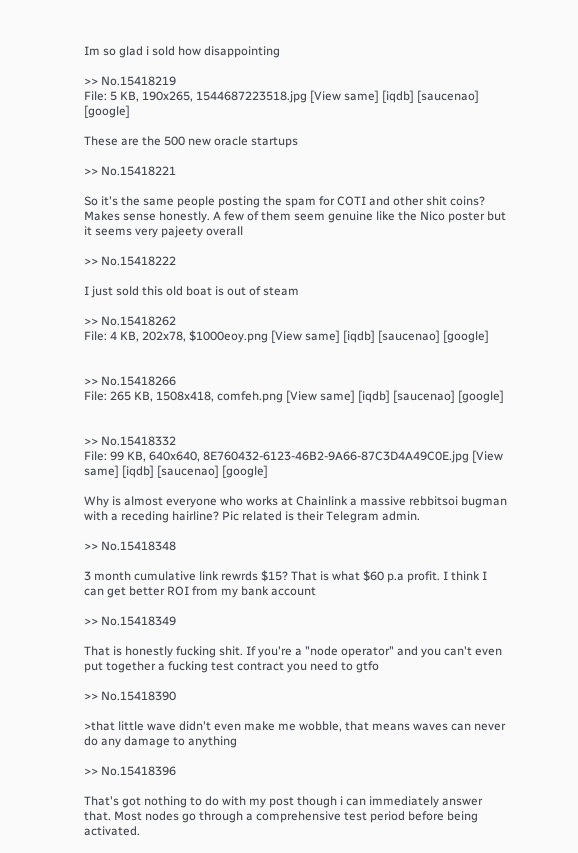Im so glad i sold how disappointing

>> No.15418219
File: 5 KB, 190x265, 1544687223518.jpg [View same] [iqdb] [saucenao] [google]

These are the 500 new oracle startups

>> No.15418221

So it's the same people posting the spam for COTI and other shit coins? Makes sense honestly. A few of them seem genuine like the Nico poster but it seems very pajeety overall

>> No.15418222

I just sold this old boat is out of steam

>> No.15418262
File: 4 KB, 202x78, $1000eoy.png [View same] [iqdb] [saucenao] [google]


>> No.15418266
File: 265 KB, 1508x418, comfeh.png [View same] [iqdb] [saucenao] [google]


>> No.15418332
File: 99 KB, 640x640, 8E760432-6123-46B2-9A66-87C3D4A49C0E.jpg [View same] [iqdb] [saucenao] [google]

Why is almost everyone who works at Chainlink a massive rebbitsoi bugman with a receding hairline? Pic related is their Telegram admin.

>> No.15418348

3 month cumulative link rewrds $15? That is what $60 p.a profit. I think I can get better ROI from my bank account

>> No.15418349

That is honestly fucking shit. If you're a "node operator" and you can't even put together a fucking test contract you need to gtfo

>> No.15418390

>that little wave didn't even make me wobble, that means waves can never do any damage to anything

>> No.15418396

That's got nothing to do with my post though i can immediately answer that. Most nodes go through a comprehensive test period before being activated.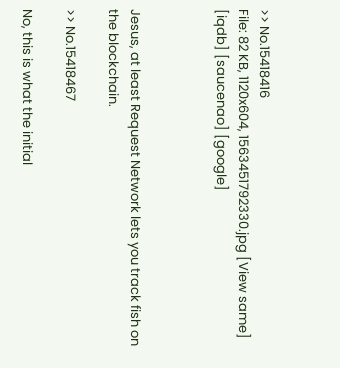>> No.15418416
File: 82 KB, 1120x604, 1563451792330.jpg [View same] [iqdb] [saucenao] [google]



Jesus, at least Request Network lets you track fish on the blockchain.

>> No.15418467

No, this is what the initial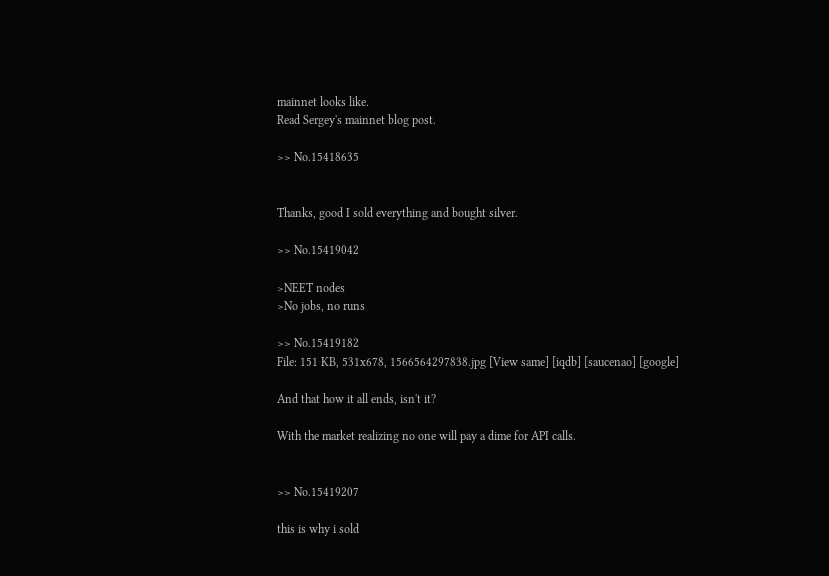mainnet looks like.
Read Sergey's mainnet blog post.

>> No.15418635


Thanks, good I sold everything and bought silver.

>> No.15419042

>NEET nodes
>No jobs, no runs

>> No.15419182
File: 151 KB, 531x678, 1566564297838.jpg [View same] [iqdb] [saucenao] [google]

And that how it all ends, isn't it?

With the market realizing no one will pay a dime for API calls.


>> No.15419207

this is why i sold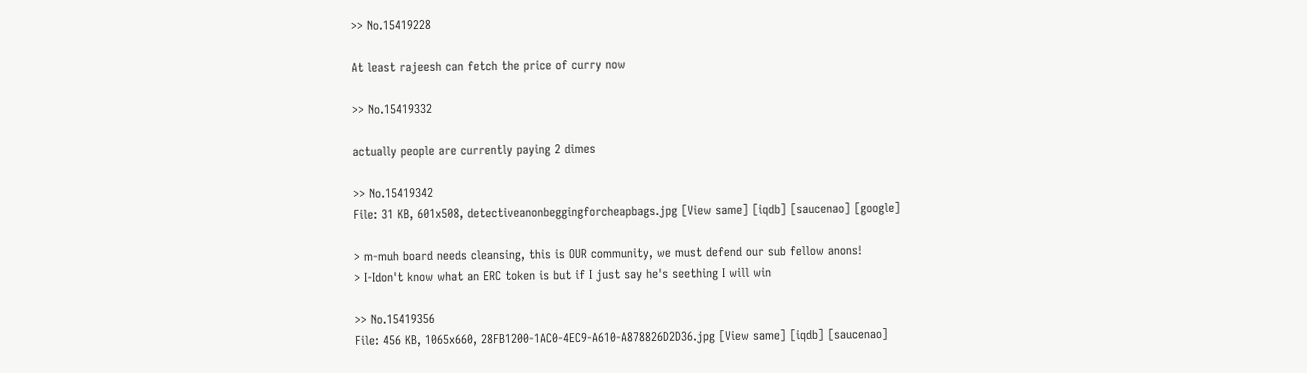>> No.15419228

At least rajeesh can fetch the price of curry now

>> No.15419332

actually people are currently paying 2 dimes

>> No.15419342
File: 31 KB, 601x508, detectiveanonbeggingforcheapbags.jpg [View same] [iqdb] [saucenao] [google]

> m-muh board needs cleansing, this is OUR community, we must defend our sub fellow anons!
> I-Idon't know what an ERC token is but if I just say he's seething I will win

>> No.15419356
File: 456 KB, 1065x660, 28FB1200-1AC0-4EC9-A610-A878826D2D36.jpg [View same] [iqdb] [saucenao]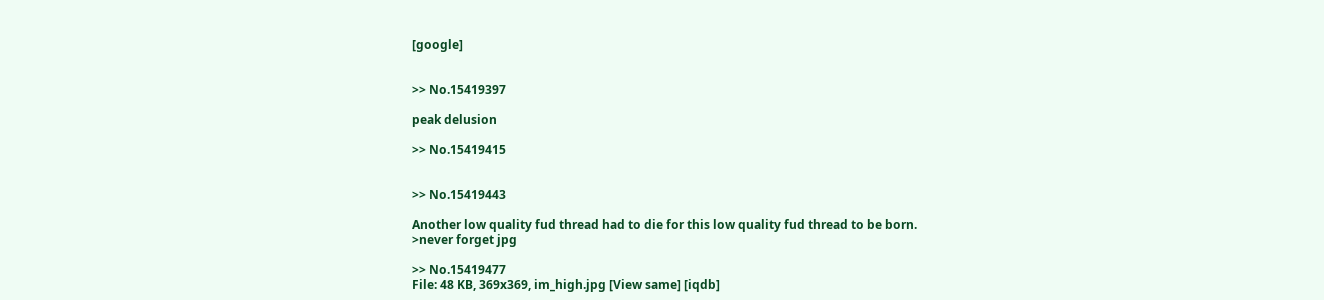[google]


>> No.15419397

peak delusion

>> No.15419415


>> No.15419443

Another low quality fud thread had to die for this low quality fud thread to be born.
>never forget jpg

>> No.15419477
File: 48 KB, 369x369, im_high.jpg [View same] [iqdb]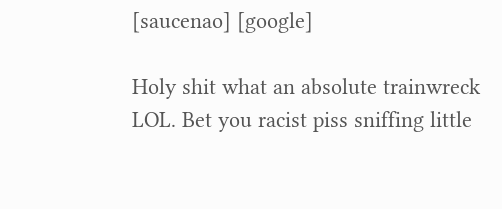[saucenao] [google]

Holy shit what an absolute trainwreck LOL. Bet you racist piss sniffing little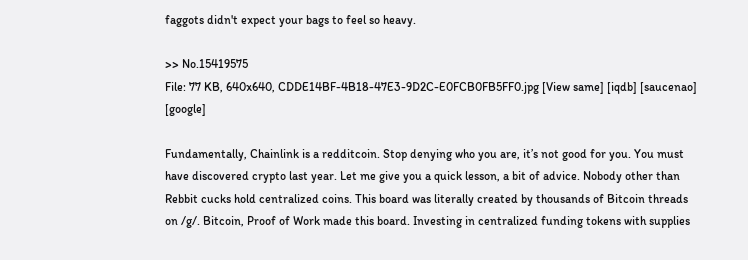faggots didn't expect your bags to feel so heavy.

>> No.15419575
File: 77 KB, 640x640, CDDE14BF-4B18-47E3-9D2C-E0FCB0FB5FF0.jpg [View same] [iqdb] [saucenao] [google]

Fundamentally, Chainlink is a redditcoin. Stop denying who you are, it’s not good for you. You must have discovered crypto last year. Let me give you a quick lesson, a bit of advice. Nobody other than Rebbit cucks hold centralized coins. This board was literally created by thousands of Bitcoin threads on /g/. Bitcoin, Proof of Work made this board. Investing in centralized funding tokens with supplies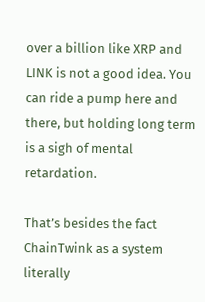over a billion like XRP and LINK is not a good idea. You can ride a pump here and there, but holding long term is a sigh of mental retardation.

That’s besides the fact ChainTwink as a system literally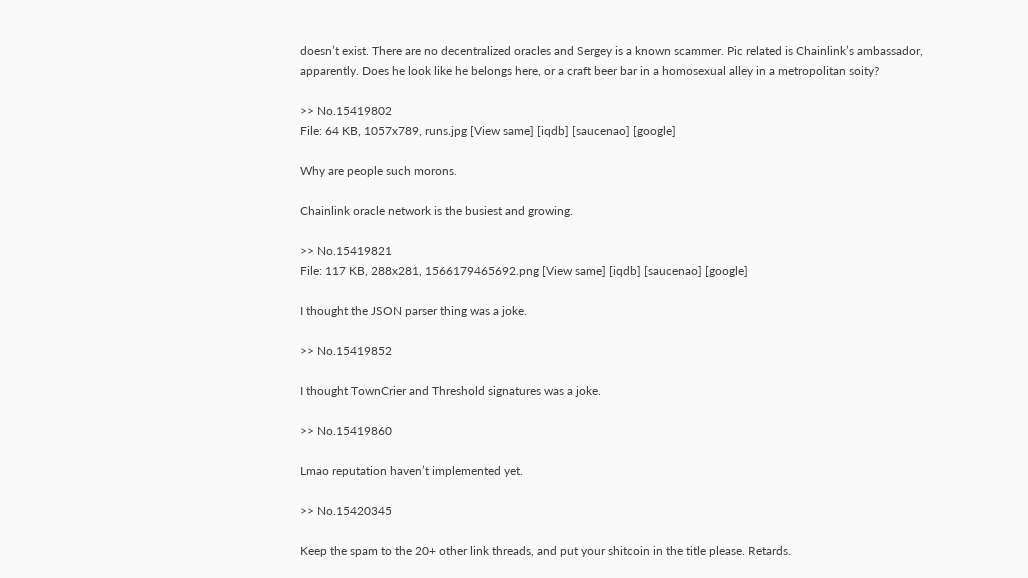doesn’t exist. There are no decentralized oracles and Sergey is a known scammer. Pic related is Chainlink’s ambassador, apparently. Does he look like he belongs here, or a craft beer bar in a homosexual alley in a metropolitan soity?

>> No.15419802
File: 64 KB, 1057x789, runs.jpg [View same] [iqdb] [saucenao] [google]

Why are people such morons.

Chainlink oracle network is the busiest and growing.

>> No.15419821
File: 117 KB, 288x281, 1566179465692.png [View same] [iqdb] [saucenao] [google]

I thought the JSON parser thing was a joke.

>> No.15419852

I thought TownCrier and Threshold signatures was a joke.

>> No.15419860

Lmao reputation haven’t implemented yet.

>> No.15420345

Keep the spam to the 20+ other link threads, and put your shitcoin in the title please. Retards.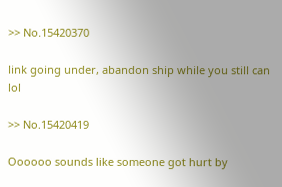>> No.15420370

link going under, abandon ship while you still can lol

>> No.15420419

Oooooo sounds like someone got hurt by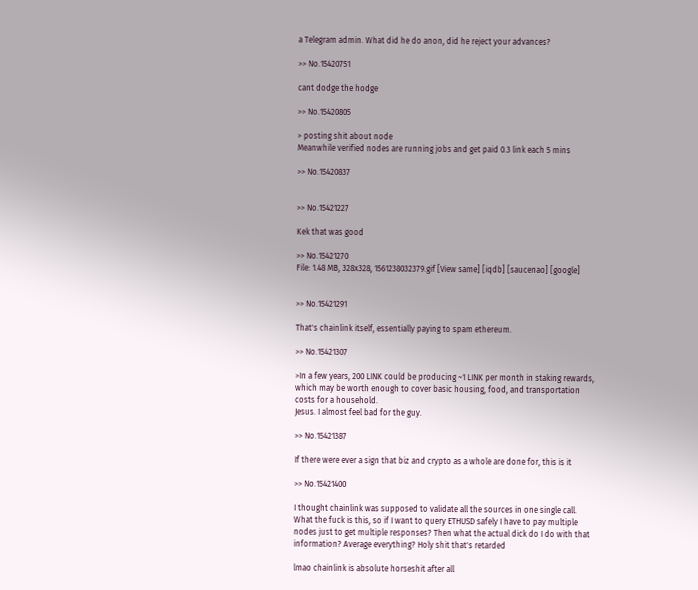a Telegram admin. What did he do anon, did he reject your advances?

>> No.15420751

cant dodge the hodge

>> No.15420805

> posting shit about node
Meanwhile verified nodes are running jobs and get paid 0.3 link each 5 mins

>> No.15420837


>> No.15421227

Kek that was good

>> No.15421270
File: 1.48 MB, 328x328, 1561238032379.gif [View same] [iqdb] [saucenao] [google]


>> No.15421291

That's chainlink itself, essentially paying to spam ethereum.

>> No.15421307

>In a few years, 200 LINK could be producing ~1 LINK per month in staking rewards, which may be worth enough to cover basic housing, food, and transportation costs for a household.
Jesus. I almost feel bad for the guy.

>> No.15421387

If there were ever a sign that biz and crypto as a whole are done for, this is it

>> No.15421400

I thought chainlink was supposed to validate all the sources in one single call. What the fuck is this, so if I want to query ETHUSD safely I have to pay multiple nodes just to get multiple responses? Then what the actual dick do I do with that information? Average everything? Holy shit that's retarded

lmao chainlink is absolute horseshit after all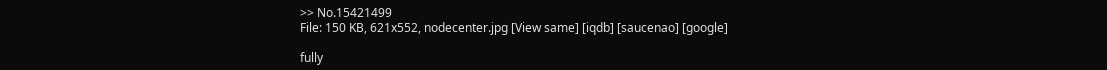>> No.15421499
File: 150 KB, 621x552, nodecenter.jpg [View same] [iqdb] [saucenao] [google]

fully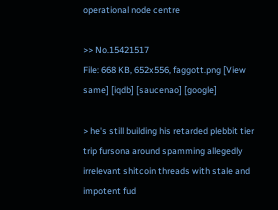operational node centre

>> No.15421517
File: 668 KB, 652x556, faggott.png [View same] [iqdb] [saucenao] [google]

> he's still building his retarded plebbit tier trip fursona around spamming allegedly irrelevant shitcoin threads with stale and impotent fud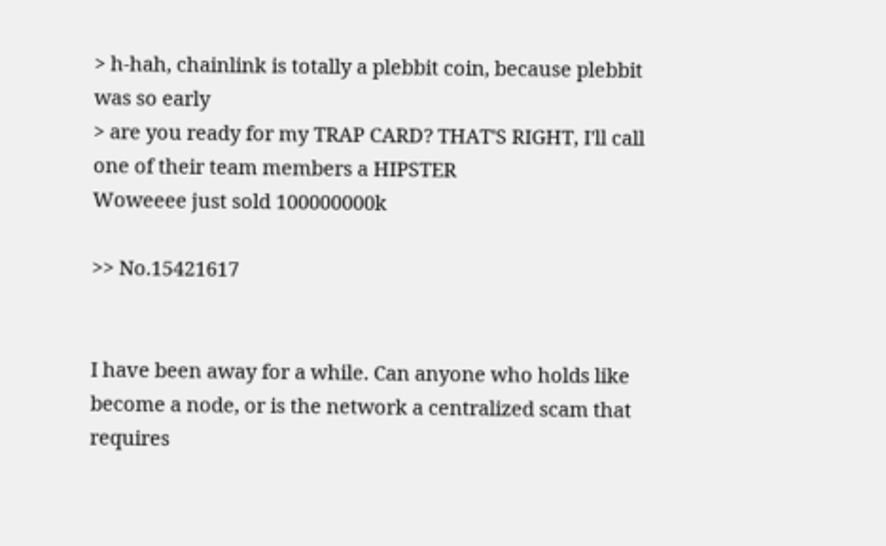> h-hah, chainlink is totally a plebbit coin, because plebbit was so early
> are you ready for my TRAP CARD? THAT'S RIGHT, I'll call one of their team members a HIPSTER
Woweeee just sold 100000000k

>> No.15421617


I have been away for a while. Can anyone who holds like become a node, or is the network a centralized scam that requires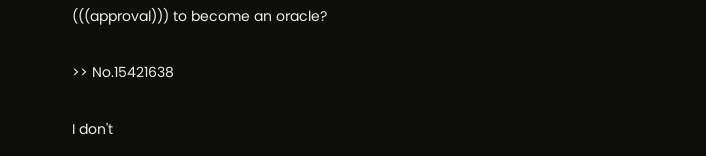(((approval))) to become an oracle?

>> No.15421638

I don't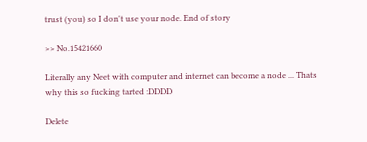trust (you) so I don't use your node. End of story

>> No.15421660

Literally any Neet with computer and internet can become a node ... Thats why this so fucking tarted :DDDD

Delete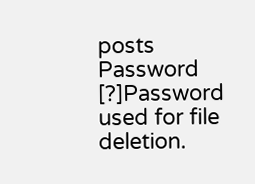posts
Password [?]Password used for file deletion.